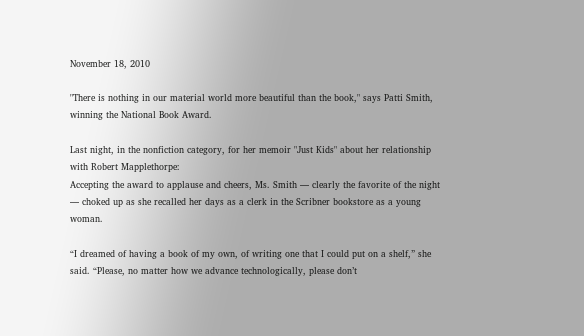November 18, 2010

"There is nothing in our material world more beautiful than the book," says Patti Smith, winning the National Book Award.

Last night, in the nonfiction category, for her memoir "Just Kids" about her relationship with Robert Mapplethorpe:
Accepting the award to applause and cheers, Ms. Smith — clearly the favorite of the night — choked up as she recalled her days as a clerk in the Scribner bookstore as a young woman.

“I dreamed of having a book of my own, of writing one that I could put on a shelf,” she said. “Please, no matter how we advance technologically, please don’t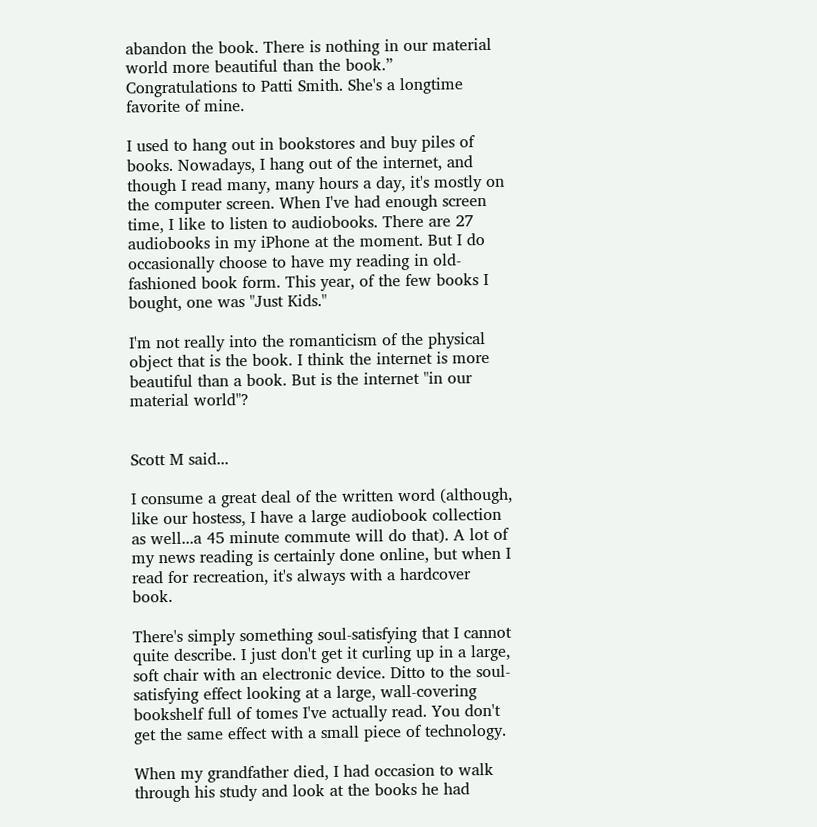abandon the book. There is nothing in our material world more beautiful than the book.”
Congratulations to Patti Smith. She's a longtime favorite of mine.

I used to hang out in bookstores and buy piles of books. Nowadays, I hang out of the internet, and though I read many, many hours a day, it's mostly on the computer screen. When I've had enough screen time, I like to listen to audiobooks. There are 27 audiobooks in my iPhone at the moment. But I do occasionally choose to have my reading in old-fashioned book form. This year, of the few books I bought, one was "Just Kids."

I'm not really into the romanticism of the physical object that is the book. I think the internet is more beautiful than a book. But is the internet "in our material world"?


Scott M said...

I consume a great deal of the written word (although, like our hostess, I have a large audiobook collection as well...a 45 minute commute will do that). A lot of my news reading is certainly done online, but when I read for recreation, it's always with a hardcover book.

There's simply something soul-satisfying that I cannot quite describe. I just don't get it curling up in a large, soft chair with an electronic device. Ditto to the soul-satisfying effect looking at a large, wall-covering bookshelf full of tomes I've actually read. You don't get the same effect with a small piece of technology.

When my grandfather died, I had occasion to walk through his study and look at the books he had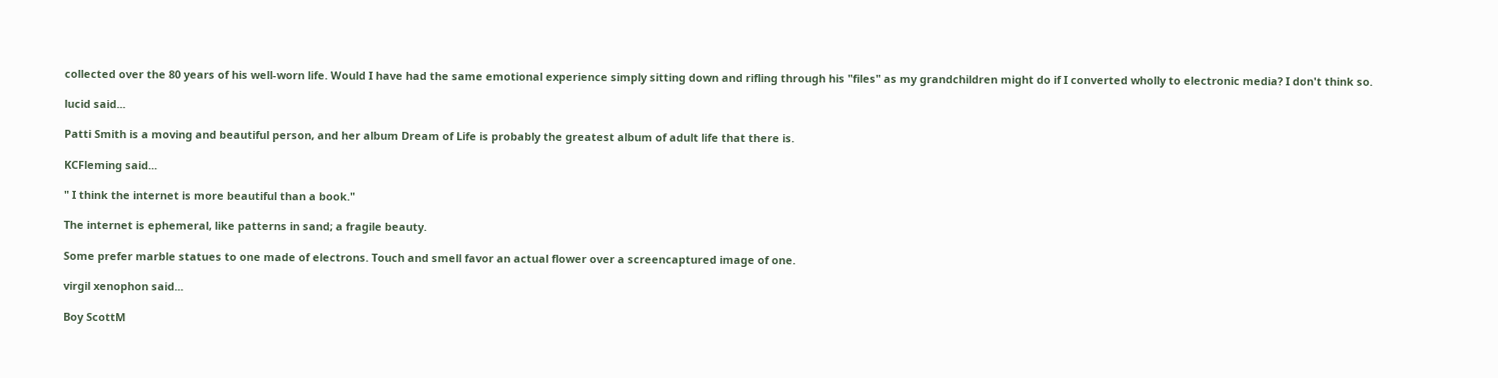collected over the 80 years of his well-worn life. Would I have had the same emotional experience simply sitting down and rifling through his "files" as my grandchildren might do if I converted wholly to electronic media? I don't think so.

lucid said...

Patti Smith is a moving and beautiful person, and her album Dream of Life is probably the greatest album of adult life that there is.

KCFleming said...

" I think the internet is more beautiful than a book."

The internet is ephemeral, like patterns in sand; a fragile beauty.

Some prefer marble statues to one made of electrons. Touch and smell favor an actual flower over a screencaptured image of one.

virgil xenophon said...

Boy ScottM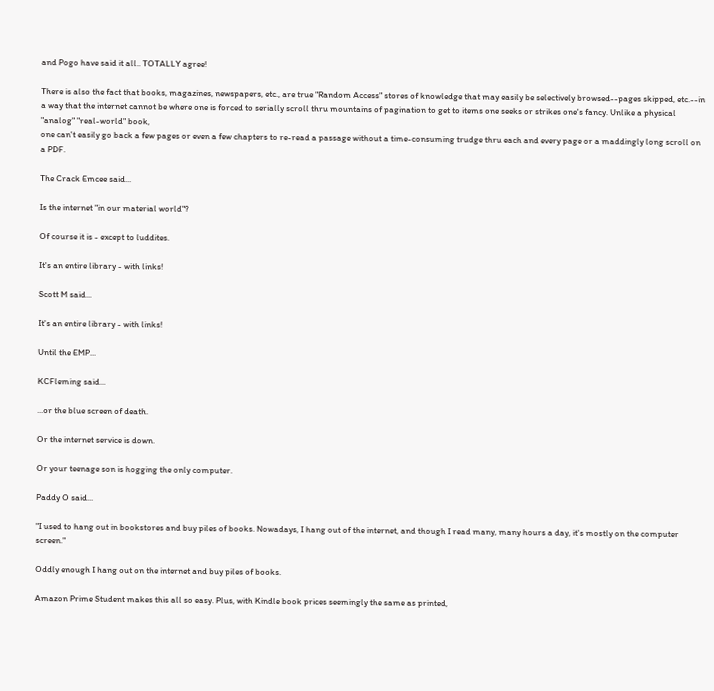and Pogo have said it all.. TOTALLY agree!

There is also the fact that books, magazines, newspapers, etc., are true "Random Access" stores of knowledge that may easily be selectively browsed--pages skipped, etc.--in a way that the internet cannot be where one is forced to serially scroll thru mountains of pagination to get to items one seeks or strikes one's fancy. Unlike a physical "analog" "real-world" book,
one can't easily go back a few pages or even a few chapters to re-read a passage without a time-consuming trudge thru each and every page or a maddingly long scroll on a PDF.

The Crack Emcee said...

Is the internet "in our material world"?

Of course it is - except to luddites.

It's an entire library - with links!

Scott M said...

It's an entire library - with links!

Until the EMP...

KCFleming said...

...or the blue screen of death.

Or the internet service is down.

Or your teenage son is hogging the only computer.

Paddy O said...

"I used to hang out in bookstores and buy piles of books. Nowadays, I hang out of the internet, and though I read many, many hours a day, it's mostly on the computer screen."

Oddly enough I hang out on the internet and buy piles of books.

Amazon Prime Student makes this all so easy. Plus, with Kindle book prices seemingly the same as printed,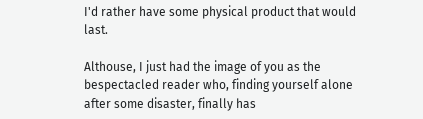I'd rather have some physical product that would last.

Althouse, I just had the image of you as the bespectacled reader who, finding yourself alone after some disaster, finally has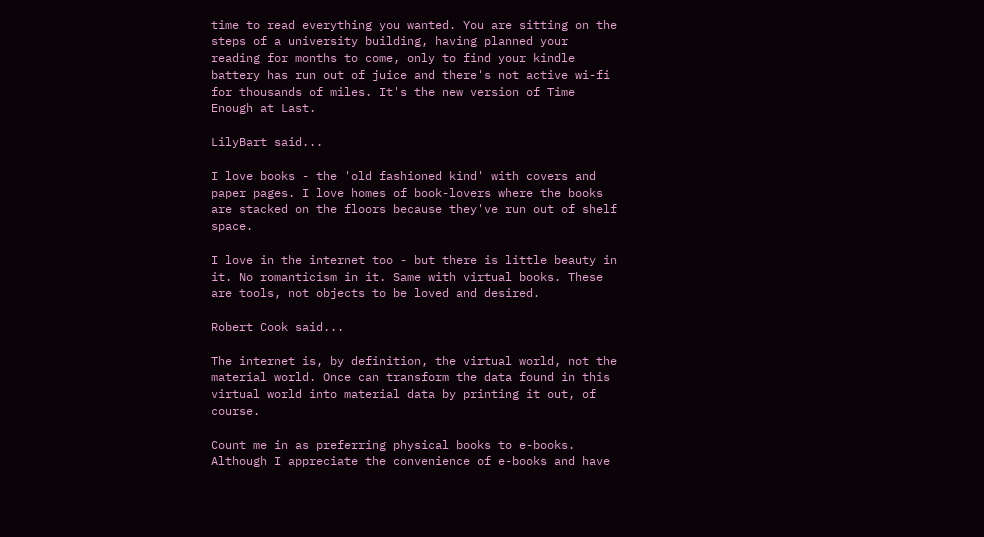time to read everything you wanted. You are sitting on the steps of a university building, having planned your reading for months to come, only to find your kindle battery has run out of juice and there's not active wi-fi for thousands of miles. It's the new version of Time Enough at Last.

LilyBart said...

I love books - the 'old fashioned kind' with covers and paper pages. I love homes of book-lovers where the books are stacked on the floors because they've run out of shelf space.

I love in the internet too - but there is little beauty in it. No romanticism in it. Same with virtual books. These are tools, not objects to be loved and desired.

Robert Cook said...

The internet is, by definition, the virtual world, not the material world. Once can transform the data found in this virtual world into material data by printing it out, of course.

Count me in as preferring physical books to e-books. Although I appreciate the convenience of e-books and have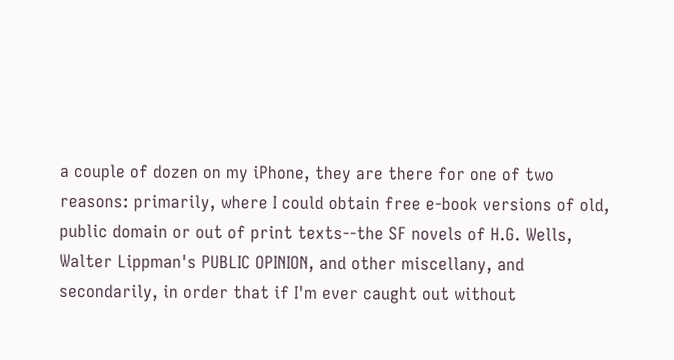a couple of dozen on my iPhone, they are there for one of two reasons: primarily, where I could obtain free e-book versions of old, public domain or out of print texts--the SF novels of H.G. Wells, Walter Lippman's PUBLIC OPINION, and other miscellany, and secondarily, in order that if I'm ever caught out without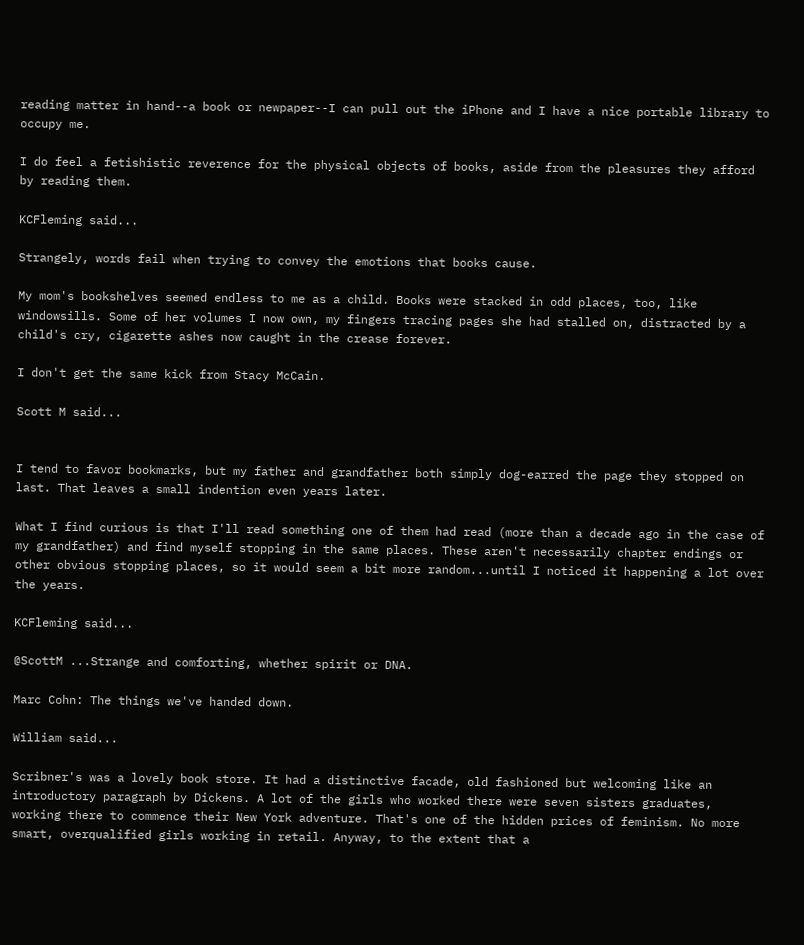reading matter in hand--a book or newpaper--I can pull out the iPhone and I have a nice portable library to occupy me.

I do feel a fetishistic reverence for the physical objects of books, aside from the pleasures they afford by reading them.

KCFleming said...

Strangely, words fail when trying to convey the emotions that books cause.

My mom's bookshelves seemed endless to me as a child. Books were stacked in odd places, too, like windowsills. Some of her volumes I now own, my fingers tracing pages she had stalled on, distracted by a child's cry, cigarette ashes now caught in the crease forever.

I don't get the same kick from Stacy McCain.

Scott M said...


I tend to favor bookmarks, but my father and grandfather both simply dog-earred the page they stopped on last. That leaves a small indention even years later.

What I find curious is that I'll read something one of them had read (more than a decade ago in the case of my grandfather) and find myself stopping in the same places. These aren't necessarily chapter endings or other obvious stopping places, so it would seem a bit more random...until I noticed it happening a lot over the years.

KCFleming said...

@ScottM ...Strange and comforting, whether spirit or DNA.

Marc Cohn: The things we've handed down.

William said...

Scribner's was a lovely book store. It had a distinctive facade, old fashioned but welcoming like an introductory paragraph by Dickens. A lot of the girls who worked there were seven sisters graduates, working there to commence their New York adventure. That's one of the hidden prices of feminism. No more smart, overqualified girls working in retail. Anyway, to the extent that a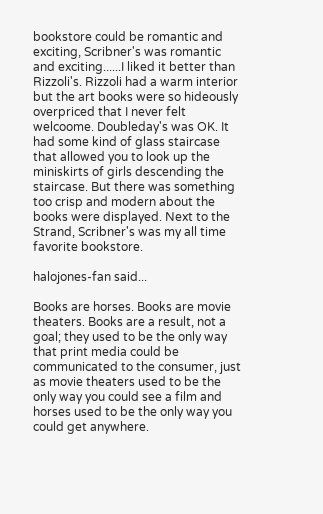bookstore could be romantic and exciting, Scribner's was romantic and exciting......I liked it better than Rizzoli's. Rizzoli had a warm interior but the art books were so hideously overpriced that I never felt welcoome. Doubleday's was OK. It had some kind of glass staircase that allowed you to look up the miniskirts of girls descending the staircase. But there was something too crisp and modern about the books were displayed. Next to the Strand, Scribner's was my all time favorite bookstore.

halojones-fan said...

Books are horses. Books are movie theaters. Books are a result, not a goal; they used to be the only way that print media could be communicated to the consumer, just as movie theaters used to be the only way you could see a film and horses used to be the only way you could get anywhere.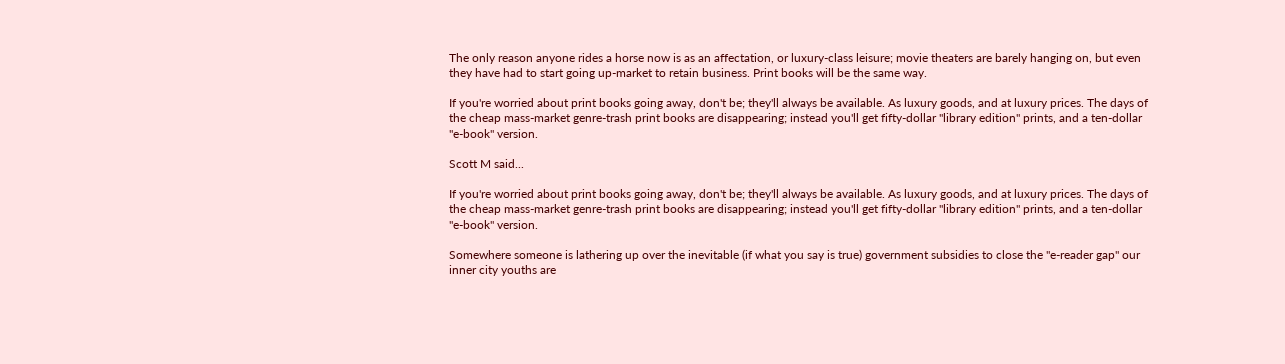The only reason anyone rides a horse now is as an affectation, or luxury-class leisure; movie theaters are barely hanging on, but even they have had to start going up-market to retain business. Print books will be the same way.

If you're worried about print books going away, don't be; they'll always be available. As luxury goods, and at luxury prices. The days of the cheap mass-market genre-trash print books are disappearing; instead you'll get fifty-dollar "library edition" prints, and a ten-dollar "e-book" version.

Scott M said...

If you're worried about print books going away, don't be; they'll always be available. As luxury goods, and at luxury prices. The days of the cheap mass-market genre-trash print books are disappearing; instead you'll get fifty-dollar "library edition" prints, and a ten-dollar "e-book" version.

Somewhere someone is lathering up over the inevitable (if what you say is true) government subsidies to close the "e-reader gap" our inner city youths are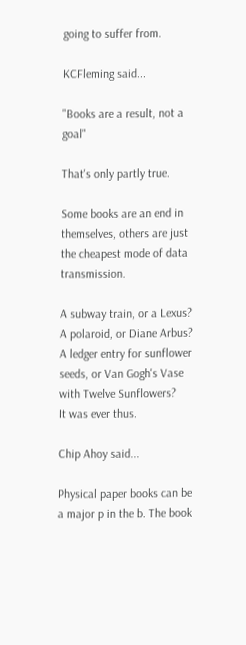going to suffer from.

KCFleming said...

"Books are a result, not a goal"

That's only partly true.

Some books are an end in themselves, others are just the cheapest mode of data transmission.

A subway train, or a Lexus?
A polaroid, or Diane Arbus?
A ledger entry for sunflower seeds, or Van Gogh's Vase with Twelve Sunflowers?
It was ever thus.

Chip Ahoy said...

Physical paper books can be a major p in the b. The book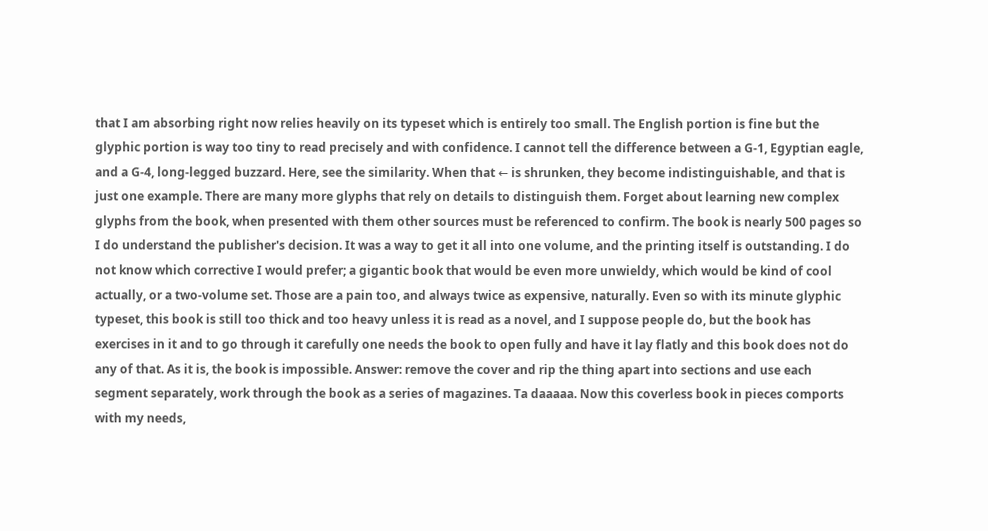that I am absorbing right now relies heavily on its typeset which is entirely too small. The English portion is fine but the glyphic portion is way too tiny to read precisely and with confidence. I cannot tell the difference between a G-1, Egyptian eagle, and a G-4, long-legged buzzard. Here, see the similarity. When that ← is shrunken, they become indistinguishable, and that is just one example. There are many more glyphs that rely on details to distinguish them. Forget about learning new complex glyphs from the book, when presented with them other sources must be referenced to confirm. The book is nearly 500 pages so I do understand the publisher's decision. It was a way to get it all into one volume, and the printing itself is outstanding. I do not know which corrective I would prefer; a gigantic book that would be even more unwieldy, which would be kind of cool actually, or a two-volume set. Those are a pain too, and always twice as expensive, naturally. Even so with its minute glyphic typeset, this book is still too thick and too heavy unless it is read as a novel, and I suppose people do, but the book has exercises in it and to go through it carefully one needs the book to open fully and have it lay flatly and this book does not do any of that. As it is, the book is impossible. Answer: remove the cover and rip the thing apart into sections and use each segment separately, work through the book as a series of magazines. Ta daaaaa. Now this coverless book in pieces comports with my needs,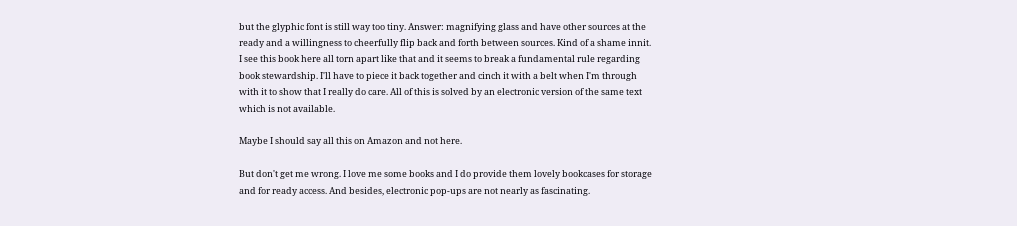but the glyphic font is still way too tiny. Answer: magnifying glass and have other sources at the ready and a willingness to cheerfully flip back and forth between sources. Kind of a shame innit. I see this book here all torn apart like that and it seems to break a fundamental rule regarding book stewardship. I'll have to piece it back together and cinch it with a belt when I'm through with it to show that I really do care. All of this is solved by an electronic version of the same text which is not available.

Maybe I should say all this on Amazon and not here.

But don't get me wrong. I love me some books and I do provide them lovely bookcases for storage and for ready access. And besides, electronic pop-ups are not nearly as fascinating.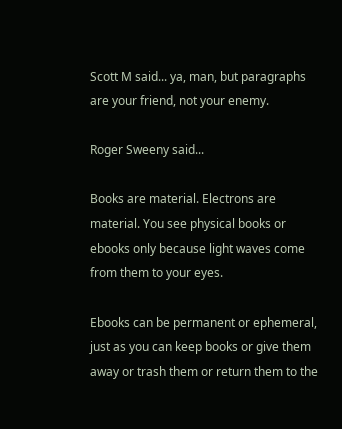Scott M said... ya, man, but paragraphs are your friend, not your enemy.

Roger Sweeny said...

Books are material. Electrons are material. You see physical books or ebooks only because light waves come from them to your eyes.

Ebooks can be permanent or ephemeral, just as you can keep books or give them away or trash them or return them to the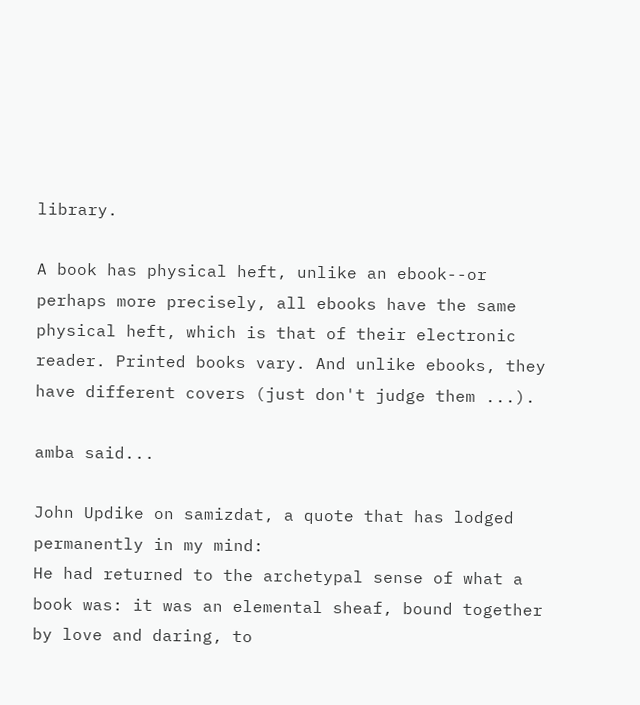library.

A book has physical heft, unlike an ebook--or perhaps more precisely, all ebooks have the same physical heft, which is that of their electronic reader. Printed books vary. And unlike ebooks, they have different covers (just don't judge them ...).

amba said...

John Updike on samizdat, a quote that has lodged permanently in my mind:
He had returned to the archetypal sense of what a book was: it was an elemental sheaf, bound together by love and daring, to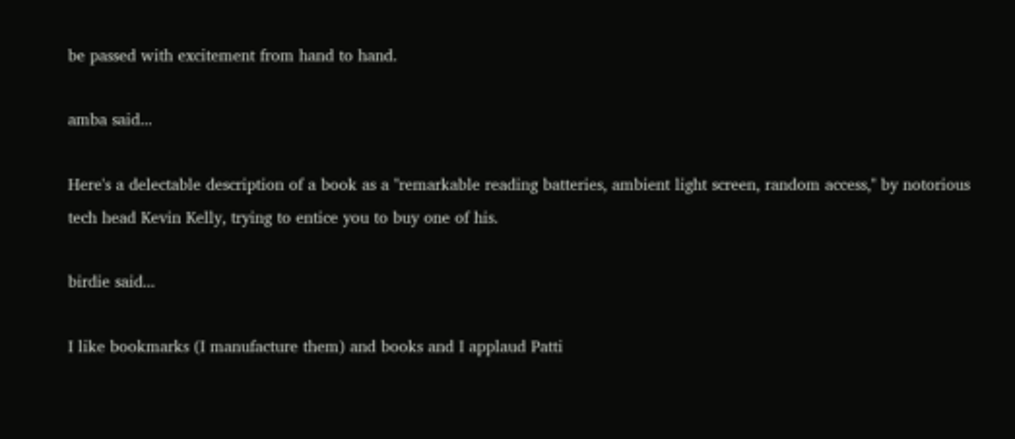be passed with excitement from hand to hand.

amba said...

Here's a delectable description of a book as a "remarkable reading batteries, ambient light screen, random access," by notorious tech head Kevin Kelly, trying to entice you to buy one of his.

birdie said...

I like bookmarks (I manufacture them) and books and I applaud Patti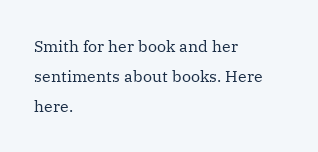Smith for her book and her sentiments about books. Here here.